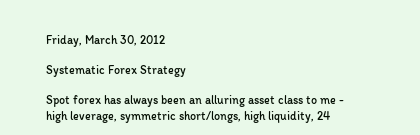Friday, March 30, 2012

Systematic Forex Strategy

Spot forex has always been an alluring asset class to me - high leverage, symmetric short/longs, high liquidity, 24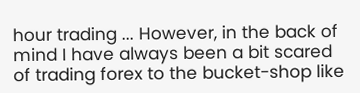hour trading ... However, in the back of mind I have always been a bit scared of trading forex to the bucket-shop like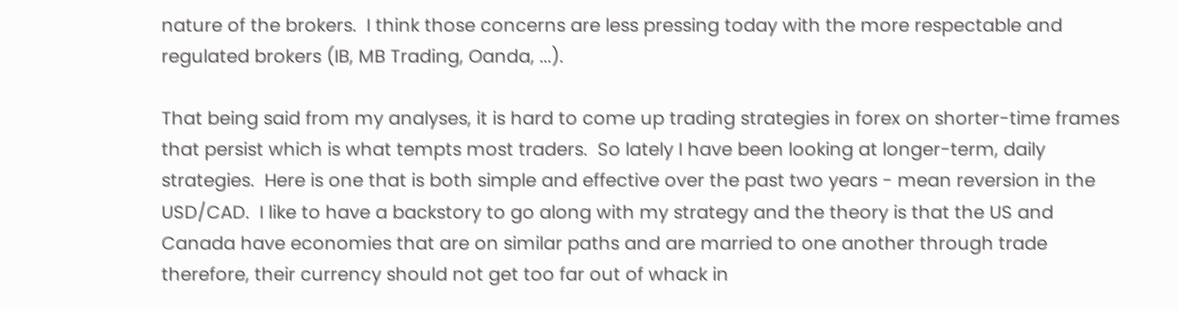nature of the brokers.  I think those concerns are less pressing today with the more respectable and regulated brokers (IB, MB Trading, Oanda, ...).

That being said from my analyses, it is hard to come up trading strategies in forex on shorter-time frames that persist which is what tempts most traders.  So lately I have been looking at longer-term, daily strategies.  Here is one that is both simple and effective over the past two years - mean reversion in the USD/CAD.  I like to have a backstory to go along with my strategy and the theory is that the US and Canada have economies that are on similar paths and are married to one another through trade therefore, their currency should not get too far out of whack in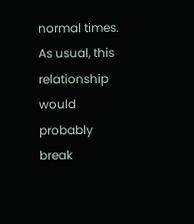normal times.  As usual, this relationship would probably break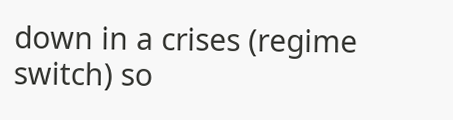down in a crises (regime switch) so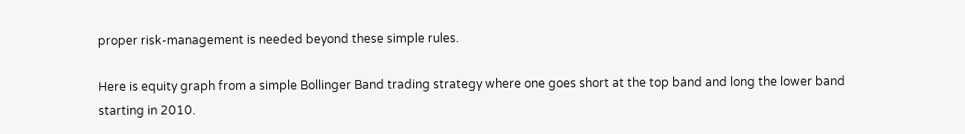proper risk-management is needed beyond these simple rules.

Here is equity graph from a simple Bollinger Band trading strategy where one goes short at the top band and long the lower band starting in 2010.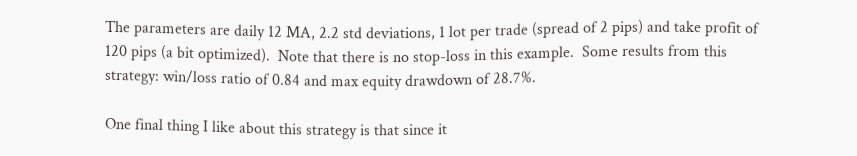The parameters are daily 12 MA, 2.2 std deviations, 1 lot per trade (spread of 2 pips) and take profit of 120 pips (a bit optimized).  Note that there is no stop-loss in this example.  Some results from this strategy: win/loss ratio of 0.84 and max equity drawdown of 28.7%.

One final thing I like about this strategy is that since it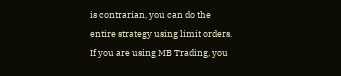is contrarian, you can do the entire strategy using limit orders.  If you are using MB Trading, you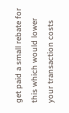get paid a small rebate for this which would lower your transaction costs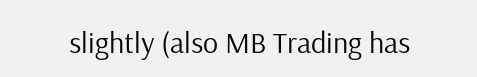slightly (also MB Trading has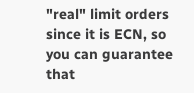"real" limit orders since it is ECN, so you can guarantee that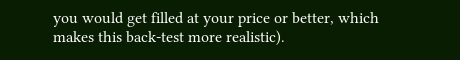you would get filled at your price or better, which makes this back-test more realistic).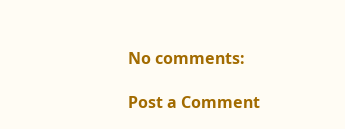No comments:

Post a Comment